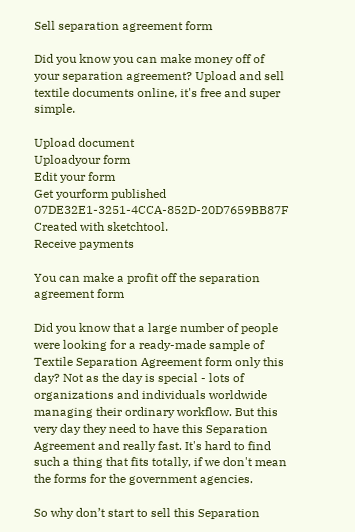Sell separation agreement form

Did you know you can make money off of your separation agreement? Upload and sell textile documents online, it's free and super simple.

Upload document
Uploadyour form
Edit your form
Get yourform published
07DE32E1-3251-4CCA-852D-20D7659BB87F Created with sketchtool.
Receive payments

You can make a profit off the separation agreement form

Did you know that a large number of people were looking for a ready-made sample of Textile Separation Agreement form only this day? Not as the day is special - lots of organizations and individuals worldwide managing their ordinary workflow. But this very day they need to have this Separation Agreement and really fast. It's hard to find such a thing that fits totally, if we don't mean the forms for the government agencies.

So why don’t start to sell this Separation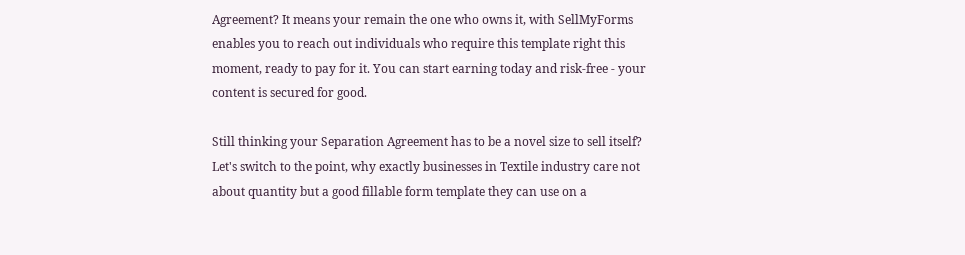Agreement? It means your remain the one who owns it, with SellMyForms enables you to reach out individuals who require this template right this moment, ready to pay for it. You can start earning today and risk-free - your content is secured for good.

Still thinking your Separation Agreement has to be a novel size to sell itself? Let's switch to the point, why exactly businesses in Textile industry care not about quantity but a good fillable form template they can use on a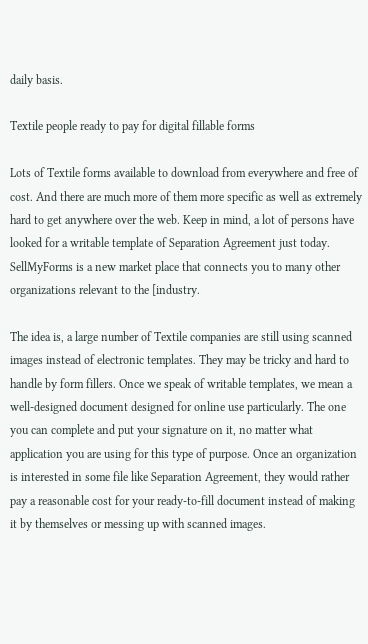daily basis.

Textile people ready to pay for digital fillable forms

Lots of Textile forms available to download from everywhere and free of cost. And there are much more of them more specific as well as extremely hard to get anywhere over the web. Keep in mind, a lot of persons have looked for a writable template of Separation Agreement just today. SellMyForms is a new market place that connects you to many other organizations relevant to the [industry.

The idea is, a large number of Textile companies are still using scanned images instead of electronic templates. They may be tricky and hard to handle by form fillers. Once we speak of writable templates, we mean a well-designed document designed for online use particularly. The one you can complete and put your signature on it, no matter what application you are using for this type of purpose. Once an organization is interested in some file like Separation Agreement, they would rather pay a reasonable cost for your ready-to-fill document instead of making it by themselves or messing up with scanned images.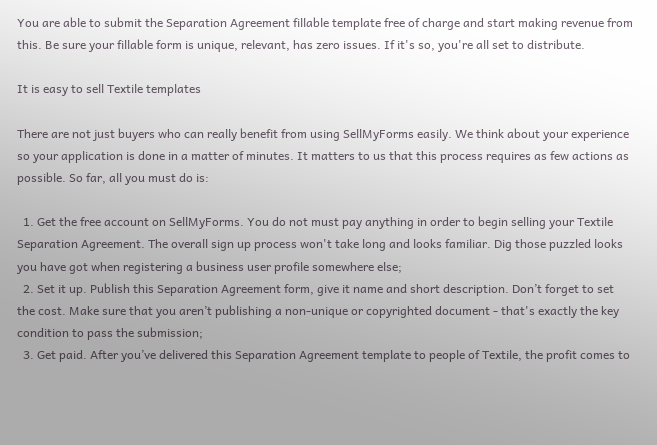You are able to submit the Separation Agreement fillable template free of charge and start making revenue from this. Be sure your fillable form is unique, relevant, has zero issues. If it's so, you're all set to distribute.

It is easy to sell Textile templates

There are not just buyers who can really benefit from using SellMyForms easily. We think about your experience so your application is done in a matter of minutes. It matters to us that this process requires as few actions as possible. So far, all you must do is:

  1. Get the free account on SellMyForms. You do not must pay anything in order to begin selling your Textile Separation Agreement. The overall sign up process won't take long and looks familiar. Dig those puzzled looks you have got when registering a business user profile somewhere else;
  2. Set it up. Publish this Separation Agreement form, give it name and short description. Don’t forget to set the cost. Make sure that you aren’t publishing a non-unique or copyrighted document - that's exactly the key condition to pass the submission;
  3. Get paid. After you’ve delivered this Separation Agreement template to people of Textile, the profit comes to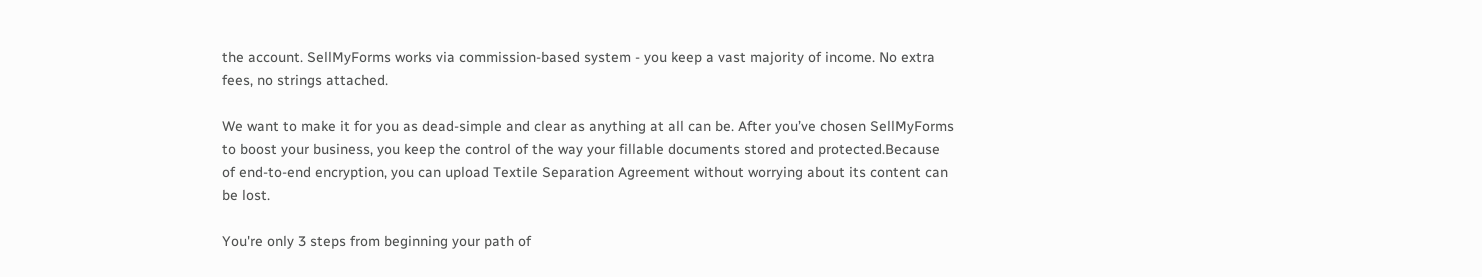the account. SellMyForms works via commission-based system - you keep a vast majority of income. No extra fees, no strings attached.

We want to make it for you as dead-simple and clear as anything at all can be. After you’ve chosen SellMyForms to boost your business, you keep the control of the way your fillable documents stored and protected.Because of end-to-end encryption, you can upload Textile Separation Agreement without worrying about its content can be lost.

You're only 3 steps from beginning your path of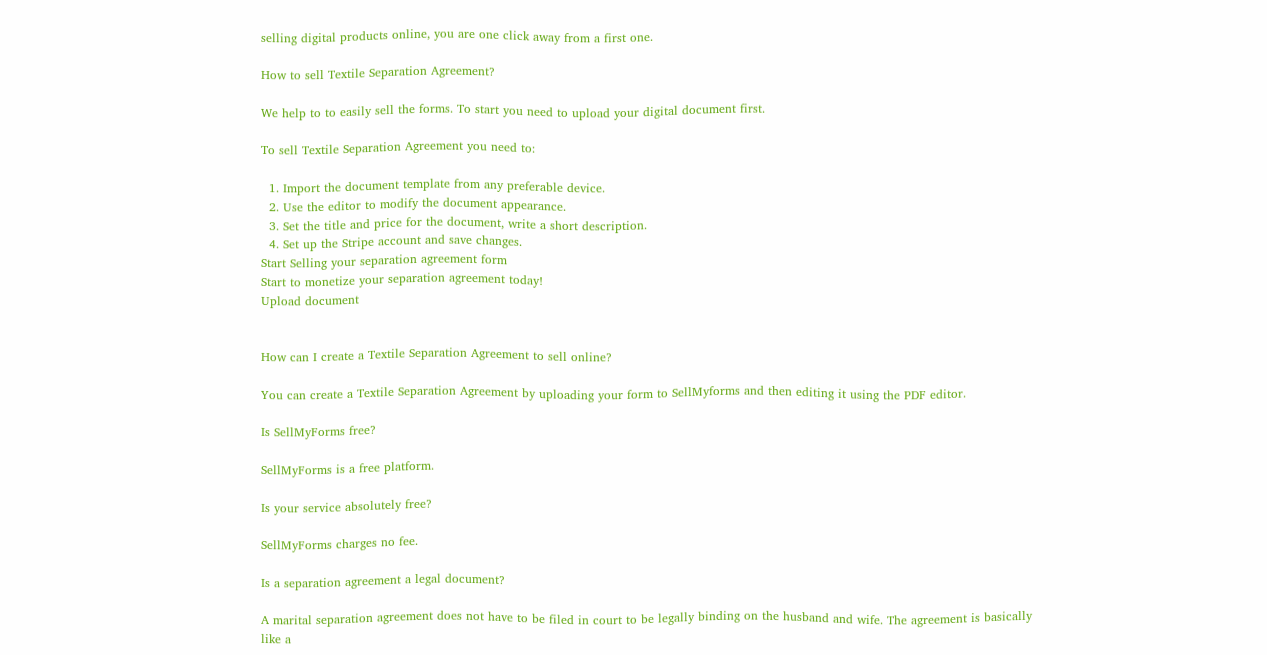selling digital products online, you are one click away from a first one.

How to sell Textile Separation Agreement?

We help to to easily sell the forms. To start you need to upload your digital document first.

To sell Textile Separation Agreement you need to:

  1. Import the document template from any preferable device.
  2. Use the editor to modify the document appearance.
  3. Set the title and price for the document, write a short description.
  4. Set up the Stripe account and save changes.
Start Selling your separation agreement form
Start to monetize your separation agreement today!
Upload document


How can I create a Textile Separation Agreement to sell online?

You can create a Textile Separation Agreement by uploading your form to SellMyforms and then editing it using the PDF editor.

Is SellMyForms free?

SellMyForms is a free platform.

Is your service absolutely free?

SellMyForms charges no fee.

Is a separation agreement a legal document?

A marital separation agreement does not have to be filed in court to be legally binding on the husband and wife. The agreement is basically like a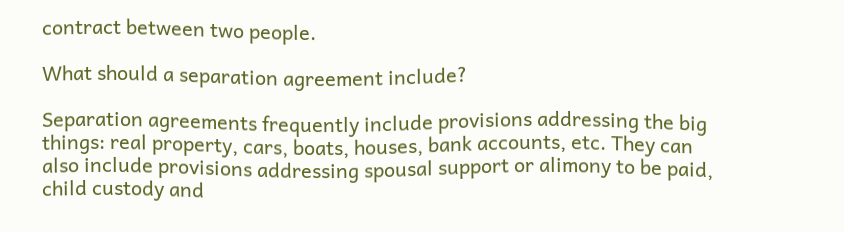contract between two people.

What should a separation agreement include?

Separation agreements frequently include provisions addressing the big things: real property, cars, boats, houses, bank accounts, etc. They can also include provisions addressing spousal support or alimony to be paid, child custody and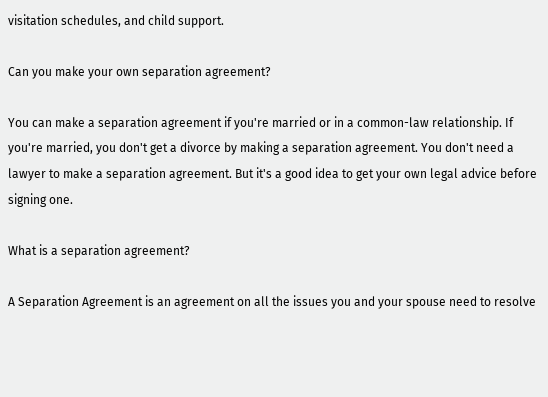visitation schedules, and child support.

Can you make your own separation agreement?

You can make a separation agreement if you're married or in a common-law relationship. If you're married, you don't get a divorce by making a separation agreement. You don't need a lawyer to make a separation agreement. But it's a good idea to get your own legal advice before signing one.

What is a separation agreement?

A Separation Agreement is an agreement on all the issues you and your spouse need to resolve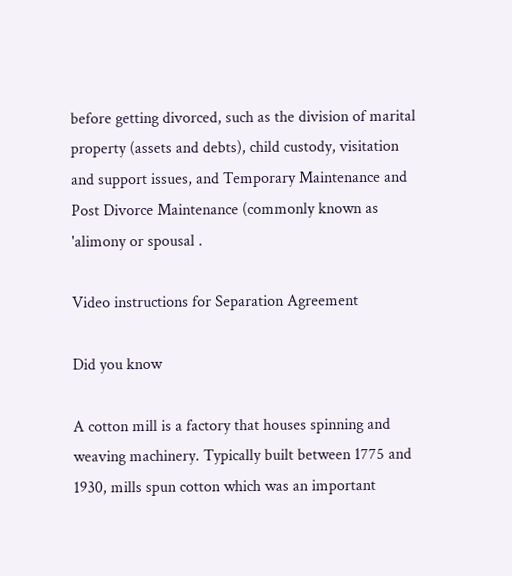before getting divorced, such as the division of marital property (assets and debts), child custody, visitation and support issues, and Temporary Maintenance and Post Divorce Maintenance (commonly known as 'alimony or spousal .

Video instructions for Separation Agreement

Did you know

A cotton mill is a factory that houses spinning and weaving machinery. Typically built between 1775 and 1930, mills spun cotton which was an important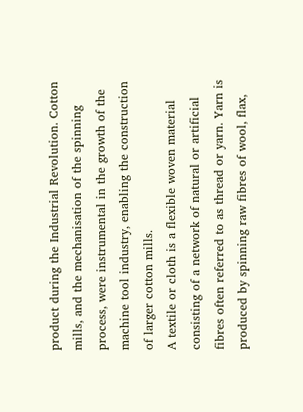product during the Industrial Revolution. Cotton mills, and the mechanisation of the spinning process, were instrumental in the growth of the machine tool industry, enabling the construction of larger cotton mills.
A textile or cloth is a flexible woven material consisting of a network of natural or artificial fibres often referred to as thread or yarn. Yarn is produced by spinning raw fibres of wool, flax,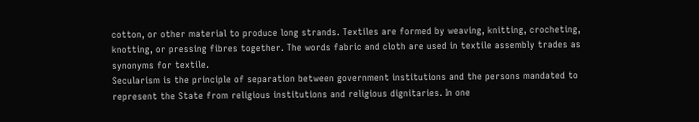cotton, or other material to produce long strands. Textiles are formed by weaving, knitting, crocheting, knotting, or pressing fibres together. The words fabric and cloth are used in textile assembly trades as synonyms for textile.
Secularism is the principle of separation between government institutions and the persons mandated to represent the State from religious institutions and religious dignitaries. In one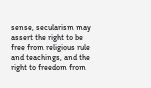sense, secularism may assert the right to be free from religious rule and teachings, and the right to freedom from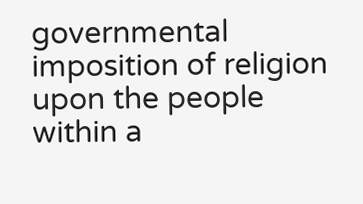governmental imposition of religion upon the people within a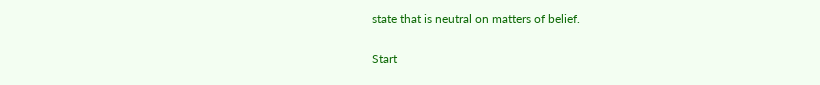state that is neutral on matters of belief.

Start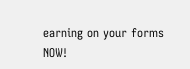earning on your forms NOW!